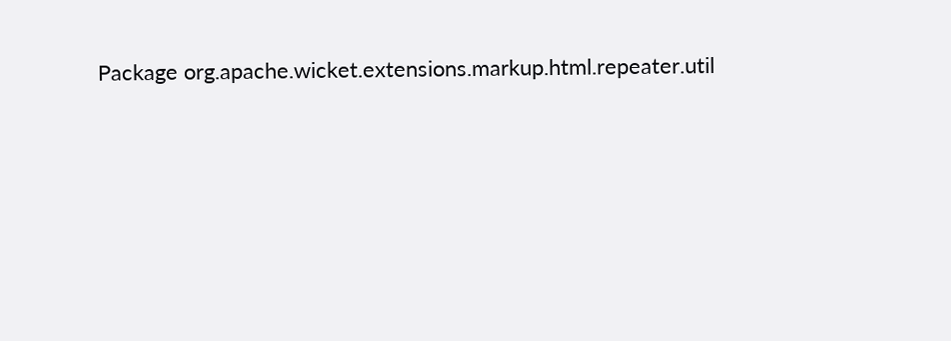Package org.apache.wicket.extensions.markup.html.repeater.util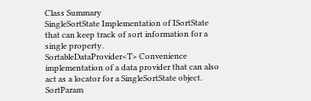Class Summary
SingleSortState Implementation of ISortState that can keep track of sort information for a single property.
SortableDataProvider<T> Convenience implementation of a data provider that can also act as a locator for a SingleSortState object.
SortParam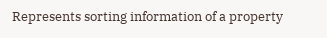Represents sorting information of a property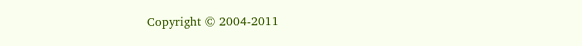Copyright © 2004-2011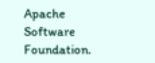Apache Software Foundation.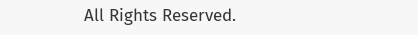All Rights Reserved.